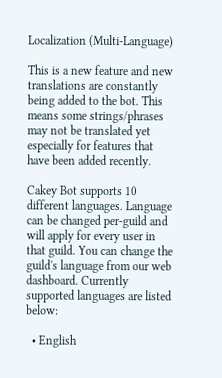Localization (Multi-Language)

This is a new feature and new translations are constantly being added to the bot. This means some strings/phrases may not be translated yet especially for features that have been added recently.

Cakey Bot supports 10 different languages. Language can be changed per-guild and will apply for every user in that guild. You can change the guild's language from our web dashboard. Currently supported languages are listed below:

  • English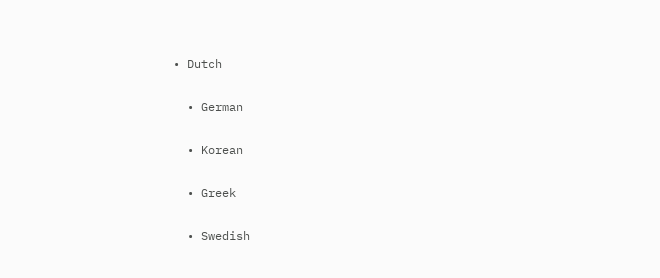• Dutch

  • German

  • Korean

  • Greek

  • Swedish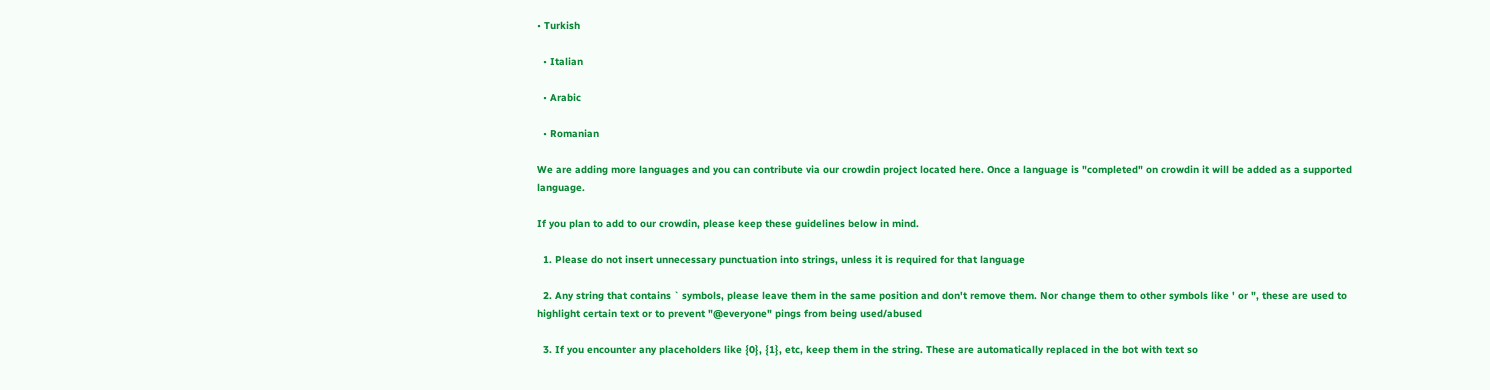• Turkish

  • Italian

  • Arabic

  • Romanian

We are adding more languages and you can contribute via our crowdin project located here. Once a language is "completed" on crowdin it will be added as a supported language.

If you plan to add to our crowdin, please keep these guidelines below in mind.

  1. Please do not insert unnecessary punctuation into strings, unless it is required for that language

  2. Any string that contains ` symbols, please leave them in the same position and don't remove them. Nor change them to other symbols like ' or ", these are used to highlight certain text or to prevent "@everyone" pings from being used/abused

  3. If you encounter any placeholders like {0}, {1}, etc, keep them in the string. These are automatically replaced in the bot with text so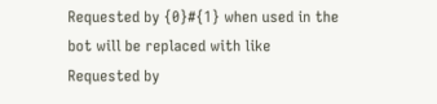Requested by {0}#{1} when used in the bot will be replaced with like Requested by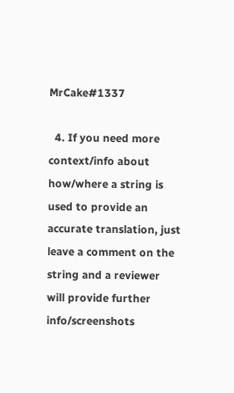MrCake#1337

  4. If you need more context/info about how/where a string is used to provide an accurate translation, just leave a comment on the string and a reviewer will provide further info/screenshots